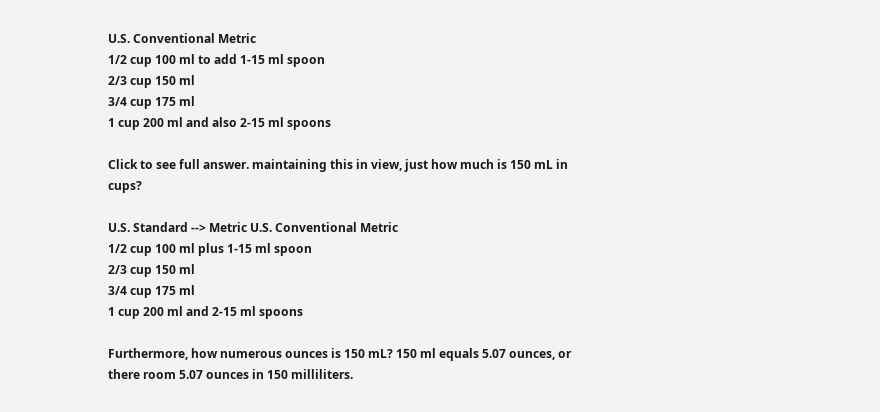U.S. Conventional Metric
1/2 cup 100 ml to add 1-15 ml spoon
2/3 cup 150 ml
3/4 cup 175 ml
1 cup 200 ml and also 2-15 ml spoons

Click to see full answer. maintaining this in view, just how much is 150 mL in cups?

U.S. Standard --> Metric U.S. Conventional Metric
1/2 cup 100 ml plus 1-15 ml spoon
2/3 cup 150 ml
3/4 cup 175 ml
1 cup 200 ml and 2-15 ml spoons

Furthermore, how numerous ounces is 150 mL? 150 ml equals 5.07 ounces, or there room 5.07 ounces in 150 milliliters.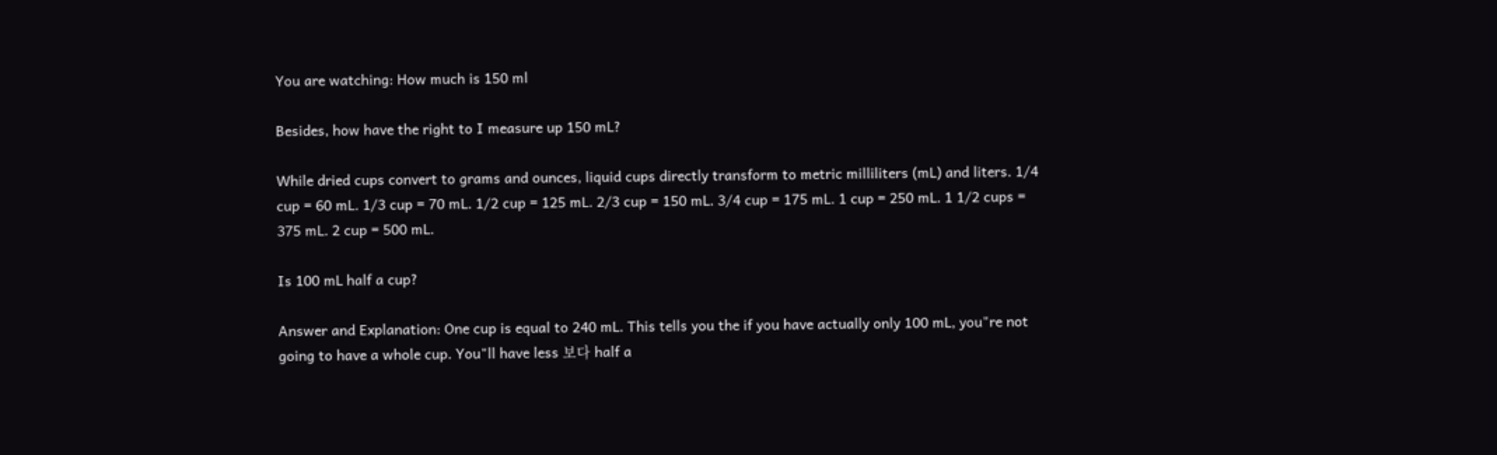You are watching: How much is 150 ml

Besides, how have the right to I measure up 150 mL?

While dried cups convert to grams and ounces, liquid cups directly transform to metric milliliters (mL) and liters. 1/4 cup = 60 mL. 1/3 cup = 70 mL. 1/2 cup = 125 mL. 2/3 cup = 150 mL. 3/4 cup = 175 mL. 1 cup = 250 mL. 1 1/2 cups = 375 mL. 2 cup = 500 mL.

Is 100 mL half a cup?

Answer and Explanation: One cup is equal to 240 mL. This tells you the if you have actually only 100 mL, you"re not going to have a whole cup. You"ll have less 보다 half a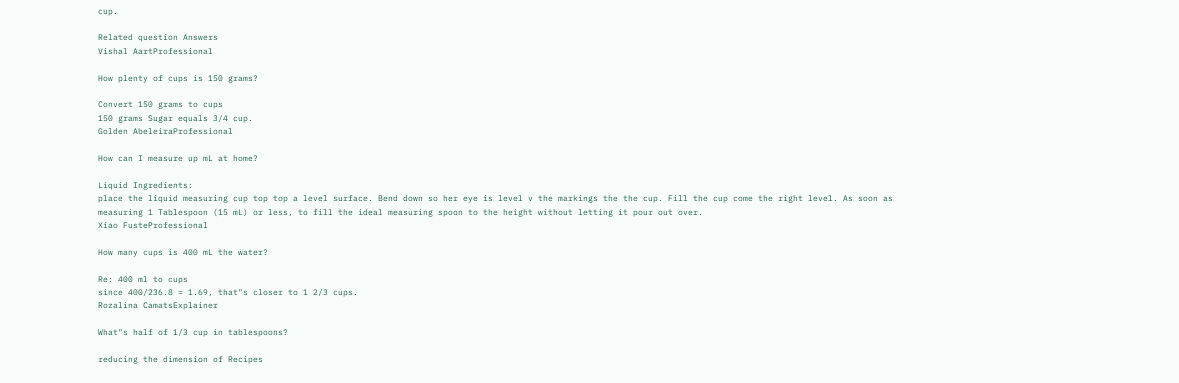cup.

Related question Answers
Vishal AartProfessional

How plenty of cups is 150 grams?

Convert 150 grams to cups
150 grams Sugar equals 3/4 cup.
Golden AbeleiraProfessional

How can I measure up mL at home?

Liquid Ingredients:
place the liquid measuring cup top top a level surface. Bend down so her eye is level v the markings the the cup. Fill the cup come the right level. As soon as measuring 1 Tablespoon (15 mL) or less, to fill the ideal measuring spoon to the height without letting it pour out over.
Xiao FusteProfessional

How many cups is 400 mL the water?

Re: 400 ml to cups
since 400/236.8 = 1.69, that"s closer to 1 2/3 cups.
Rozalina CamatsExplainer

What"s half of 1/3 cup in tablespoons?

reducing the dimension of Recipes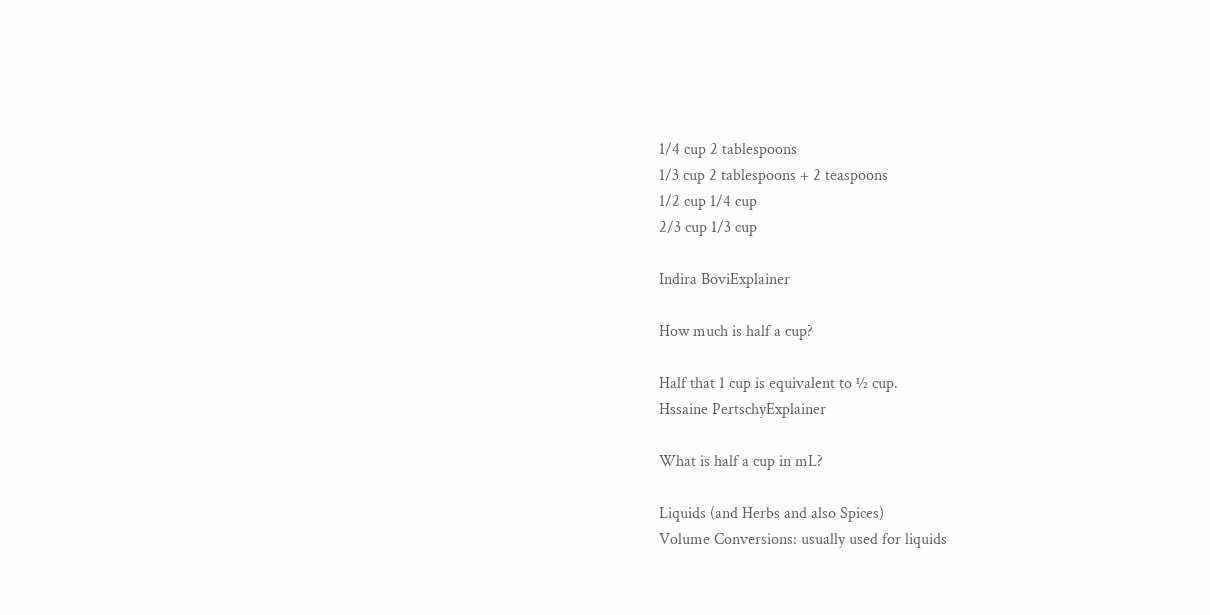1/4 cup 2 tablespoons
1/3 cup 2 tablespoons + 2 teaspoons
1/2 cup 1/4 cup
2/3 cup 1/3 cup

Indira BoviExplainer

How much is half a cup?

Half that 1 cup is equivalent to ½ cup.
Hssaine PertschyExplainer

What is half a cup in mL?

Liquids (and Herbs and also Spices)
Volume Conversions: usually used for liquids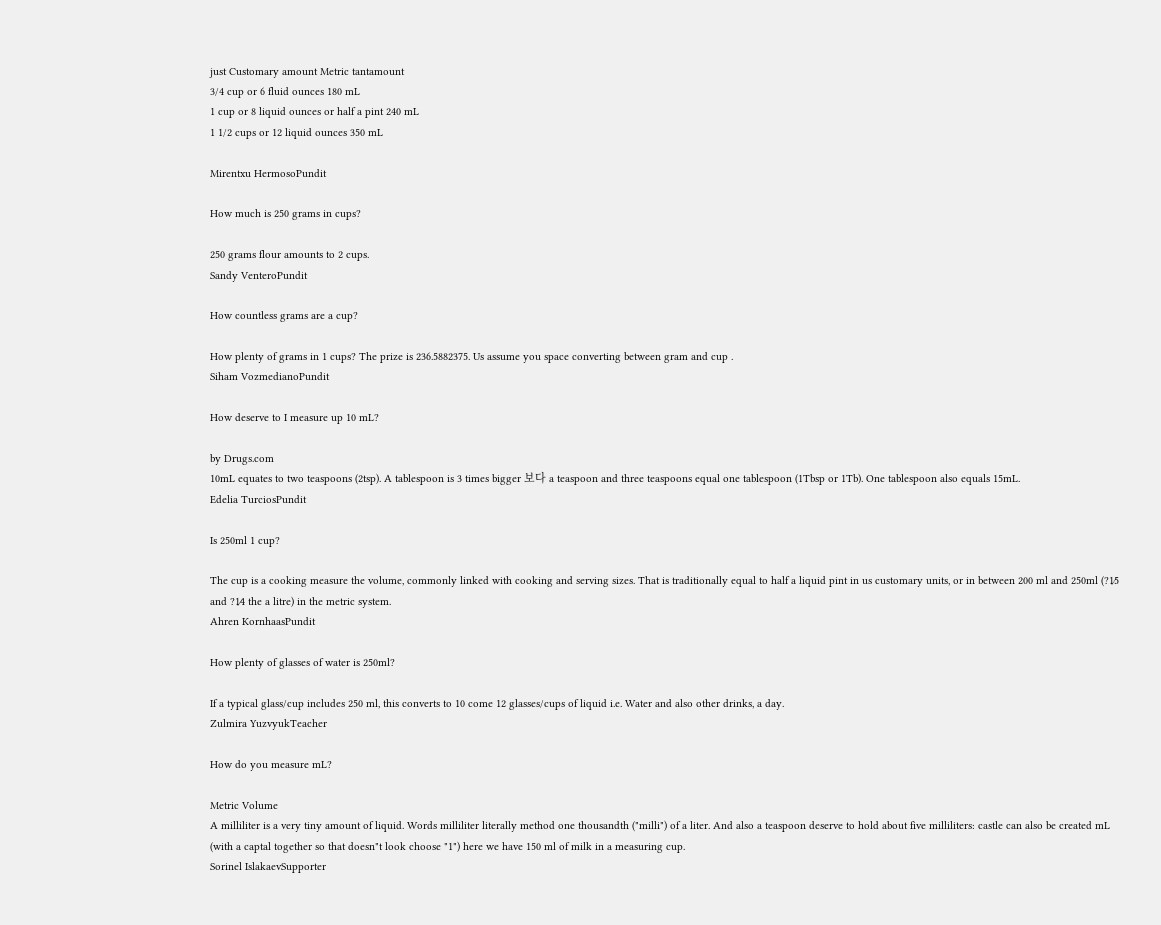just Customary amount Metric tantamount
3/4 cup or 6 fluid ounces 180 mL
1 cup or 8 liquid ounces or half a pint 240 mL
1 1/2 cups or 12 liquid ounces 350 mL

Mirentxu HermosoPundit

How much is 250 grams in cups?

250 grams flour amounts to 2 cups.
Sandy VenteroPundit

How countless grams are a cup?

How plenty of grams in 1 cups? The prize is 236.5882375. Us assume you space converting between gram and cup .
Siham VozmedianoPundit

How deserve to I measure up 10 mL?

by Drugs.com
10mL equates to two teaspoons (2tsp). A tablespoon is 3 times bigger 보다 a teaspoon and three teaspoons equal one tablespoon (1Tbsp or 1Tb). One tablespoon also equals 15mL.
Edelia TurciosPundit

Is 250ml 1 cup?

The cup is a cooking measure the volume, commonly linked with cooking and serving sizes. That is traditionally equal to half a liquid pint in us customary units, or in between 200 ml and 250ml (?1⁄5 and ?1⁄4 the a litre) in the metric system.
Ahren KornhaasPundit

How plenty of glasses of water is 250ml?

If a typical glass/cup includes 250 ml, this converts to 10 come 12 glasses/cups of liquid i.e. Water and also other drinks, a day.
Zulmira YuzvyukTeacher

How do you measure mL?

Metric Volume
A milliliter is a very tiny amount of liquid. Words milliliter literally method one thousandth ("milli") of a liter. And also a teaspoon deserve to hold about five milliliters: castle can also be created mL (with a captal together so that doesn"t look choose "1") here we have 150 ml of milk in a measuring cup.
Sorinel IslakaevSupporter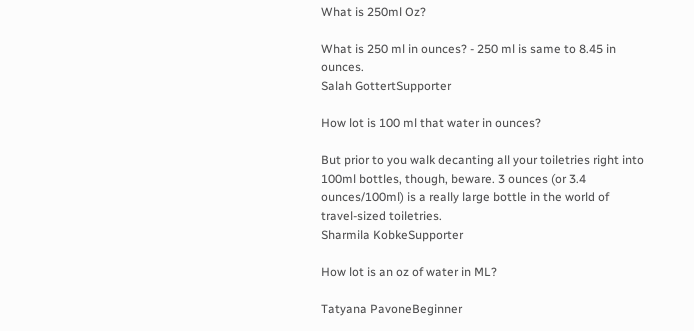What is 250ml Oz?

What is 250 ml in ounces? - 250 ml is same to 8.45 in ounces.
Salah GottertSupporter

How lot is 100 ml that water in ounces?

But prior to you walk decanting all your toiletries right into 100ml bottles, though, beware. 3 ounces (or 3.4 ounces/100ml) is a really large bottle in the world of travel-sized toiletries.
Sharmila KobkeSupporter

How lot is an oz of water in ML?

Tatyana PavoneBeginner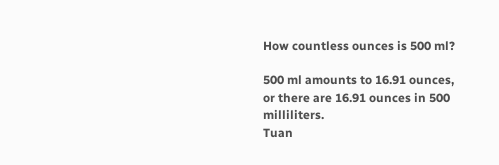How countless ounces is 500 ml?

500 ml amounts to 16.91 ounces, or there are 16.91 ounces in 500 milliliters.
Tuan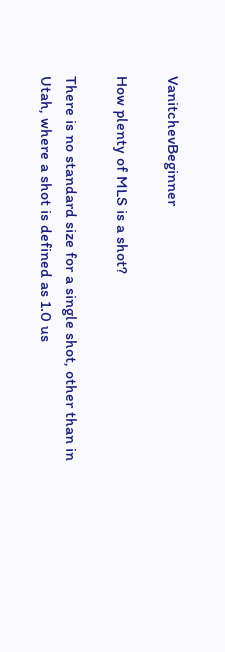VanitchevBeginner

How plenty of MLS is a shot?

There is no standard size for a single shot, other than in Utah, where a shot is defined as 1.0 us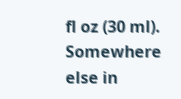fl oz (30 ml). Somewhere else in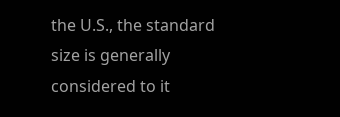the U.S., the standard size is generally considered to it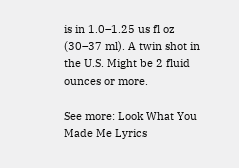is in 1.0–1.25 us fl oz (30–37 ml). A twin shot in the U.S. Might be 2 fluid ounces or more.

See more: Look What You Made Me Lyrics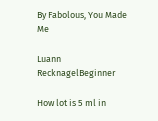By Fabolous, You Made Me

Luann RecknagelBeginner

How lot is 5 ml in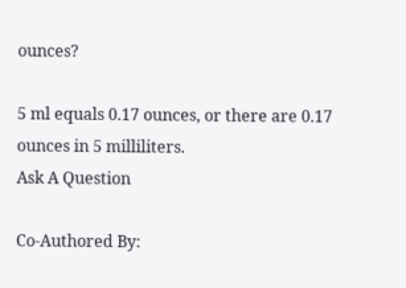ounces?

5 ml equals 0.17 ounces, or there are 0.17 ounces in 5 milliliters.
Ask A Question

Co-Authored By: